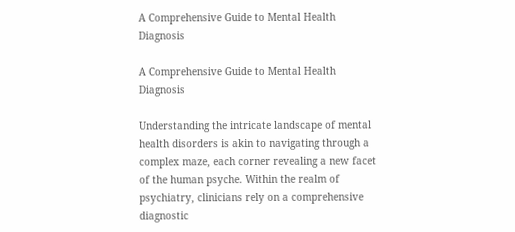A Comprehensive Guide to Mental Health Diagnosis

A Comprehensive Guide to Mental Health Diagnosis

Understanding the intricate landscape of mental health disorders is akin to navigating through a complex maze, each corner revealing a new facet of the human psyche. Within the realm of psychiatry, clinicians rely on a comprehensive diagnostic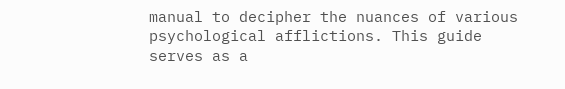manual to decipher the nuances of various psychological afflictions. This guide serves as a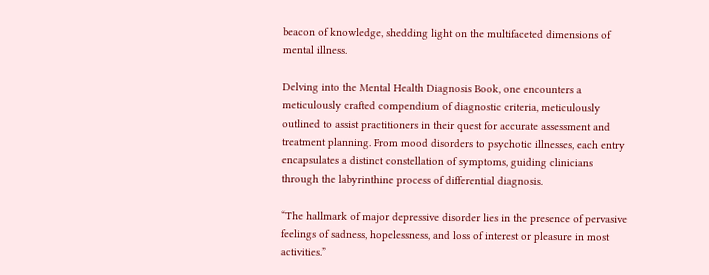beacon of knowledge, shedding light on the multifaceted dimensions of mental illness.

Delving into the Mental Health Diagnosis Book, one encounters a meticulously crafted compendium of diagnostic criteria, meticulously outlined to assist practitioners in their quest for accurate assessment and treatment planning. From mood disorders to psychotic illnesses, each entry encapsulates a distinct constellation of symptoms, guiding clinicians through the labyrinthine process of differential diagnosis.

“The hallmark of major depressive disorder lies in the presence of pervasive feelings of sadness, hopelessness, and loss of interest or pleasure in most activities.”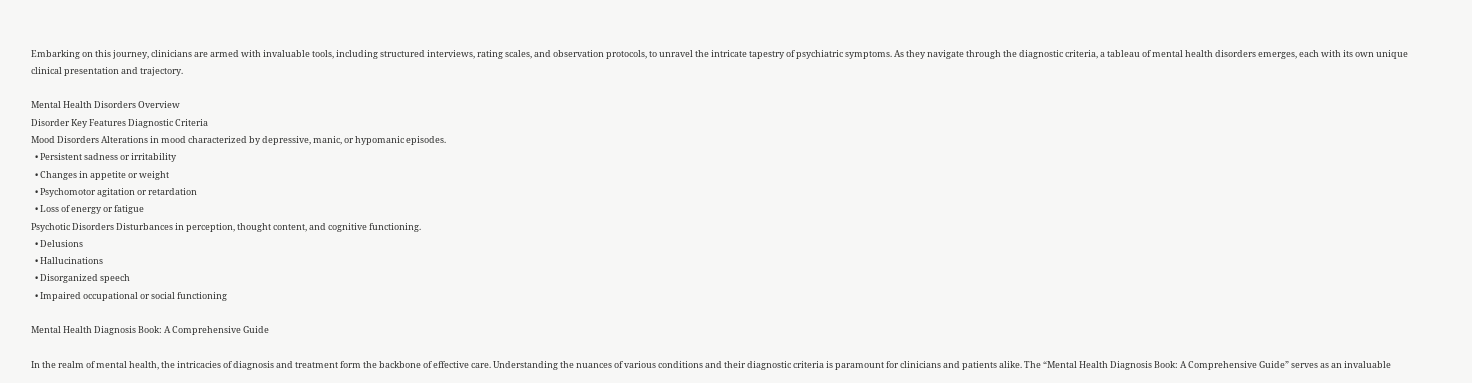Embarking on this journey, clinicians are armed with invaluable tools, including structured interviews, rating scales, and observation protocols, to unravel the intricate tapestry of psychiatric symptoms. As they navigate through the diagnostic criteria, a tableau of mental health disorders emerges, each with its own unique clinical presentation and trajectory.

Mental Health Disorders Overview
Disorder Key Features Diagnostic Criteria
Mood Disorders Alterations in mood characterized by depressive, manic, or hypomanic episodes.
  • Persistent sadness or irritability
  • Changes in appetite or weight
  • Psychomotor agitation or retardation
  • Loss of energy or fatigue
Psychotic Disorders Disturbances in perception, thought content, and cognitive functioning.
  • Delusions
  • Hallucinations
  • Disorganized speech
  • Impaired occupational or social functioning

Mental Health Diagnosis Book: A Comprehensive Guide

In the realm of mental health, the intricacies of diagnosis and treatment form the backbone of effective care. Understanding the nuances of various conditions and their diagnostic criteria is paramount for clinicians and patients alike. The “Mental Health Diagnosis Book: A Comprehensive Guide” serves as an invaluable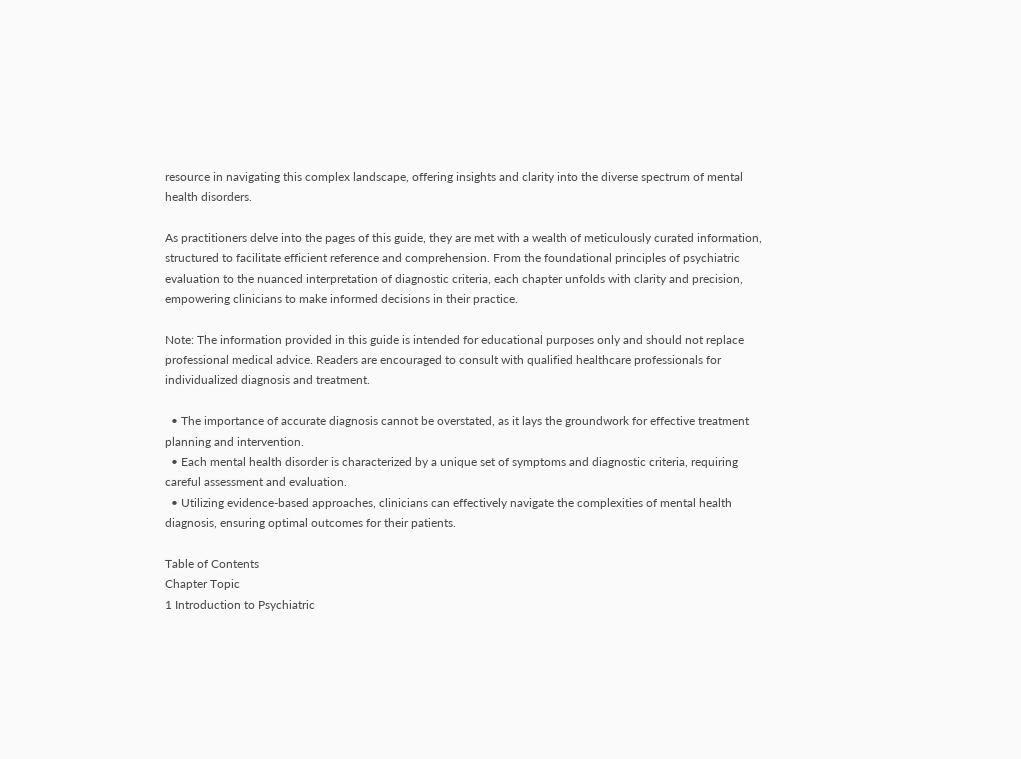resource in navigating this complex landscape, offering insights and clarity into the diverse spectrum of mental health disorders.

As practitioners delve into the pages of this guide, they are met with a wealth of meticulously curated information, structured to facilitate efficient reference and comprehension. From the foundational principles of psychiatric evaluation to the nuanced interpretation of diagnostic criteria, each chapter unfolds with clarity and precision, empowering clinicians to make informed decisions in their practice.

Note: The information provided in this guide is intended for educational purposes only and should not replace professional medical advice. Readers are encouraged to consult with qualified healthcare professionals for individualized diagnosis and treatment.

  • The importance of accurate diagnosis cannot be overstated, as it lays the groundwork for effective treatment planning and intervention.
  • Each mental health disorder is characterized by a unique set of symptoms and diagnostic criteria, requiring careful assessment and evaluation.
  • Utilizing evidence-based approaches, clinicians can effectively navigate the complexities of mental health diagnosis, ensuring optimal outcomes for their patients.

Table of Contents
Chapter Topic
1 Introduction to Psychiatric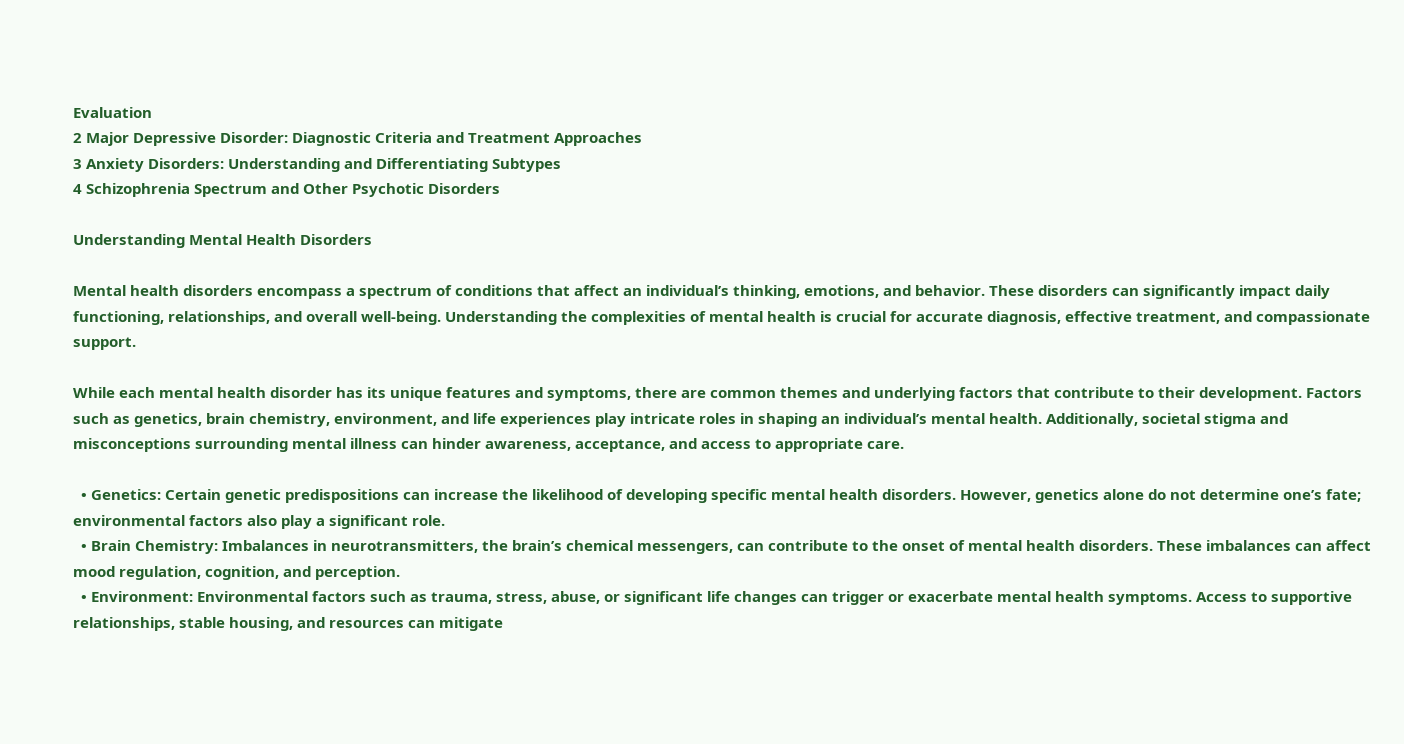Evaluation
2 Major Depressive Disorder: Diagnostic Criteria and Treatment Approaches
3 Anxiety Disorders: Understanding and Differentiating Subtypes
4 Schizophrenia Spectrum and Other Psychotic Disorders

Understanding Mental Health Disorders

Mental health disorders encompass a spectrum of conditions that affect an individual’s thinking, emotions, and behavior. These disorders can significantly impact daily functioning, relationships, and overall well-being. Understanding the complexities of mental health is crucial for accurate diagnosis, effective treatment, and compassionate support.

While each mental health disorder has its unique features and symptoms, there are common themes and underlying factors that contribute to their development. Factors such as genetics, brain chemistry, environment, and life experiences play intricate roles in shaping an individual’s mental health. Additionally, societal stigma and misconceptions surrounding mental illness can hinder awareness, acceptance, and access to appropriate care.

  • Genetics: Certain genetic predispositions can increase the likelihood of developing specific mental health disorders. However, genetics alone do not determine one’s fate; environmental factors also play a significant role.
  • Brain Chemistry: Imbalances in neurotransmitters, the brain’s chemical messengers, can contribute to the onset of mental health disorders. These imbalances can affect mood regulation, cognition, and perception.
  • Environment: Environmental factors such as trauma, stress, abuse, or significant life changes can trigger or exacerbate mental health symptoms. Access to supportive relationships, stable housing, and resources can mitigate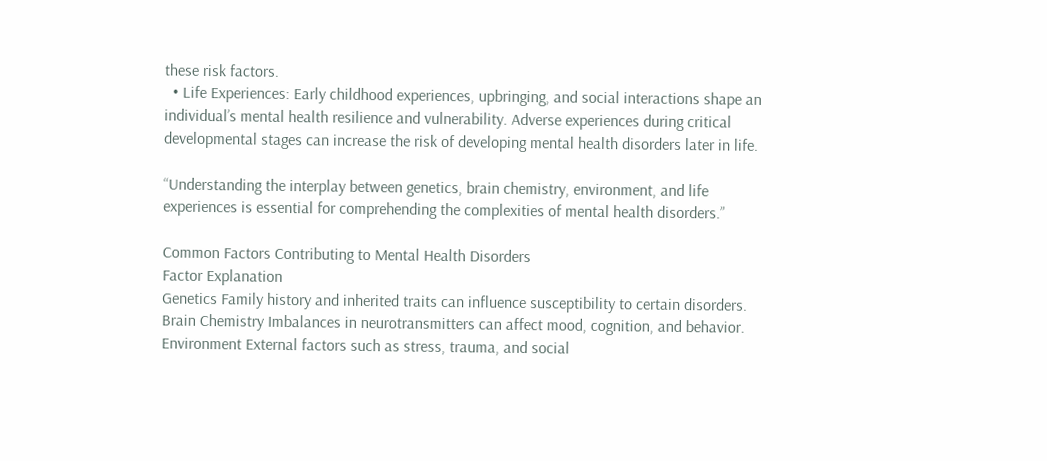these risk factors.
  • Life Experiences: Early childhood experiences, upbringing, and social interactions shape an individual’s mental health resilience and vulnerability. Adverse experiences during critical developmental stages can increase the risk of developing mental health disorders later in life.

“Understanding the interplay between genetics, brain chemistry, environment, and life experiences is essential for comprehending the complexities of mental health disorders.”

Common Factors Contributing to Mental Health Disorders
Factor Explanation
Genetics Family history and inherited traits can influence susceptibility to certain disorders.
Brain Chemistry Imbalances in neurotransmitters can affect mood, cognition, and behavior.
Environment External factors such as stress, trauma, and social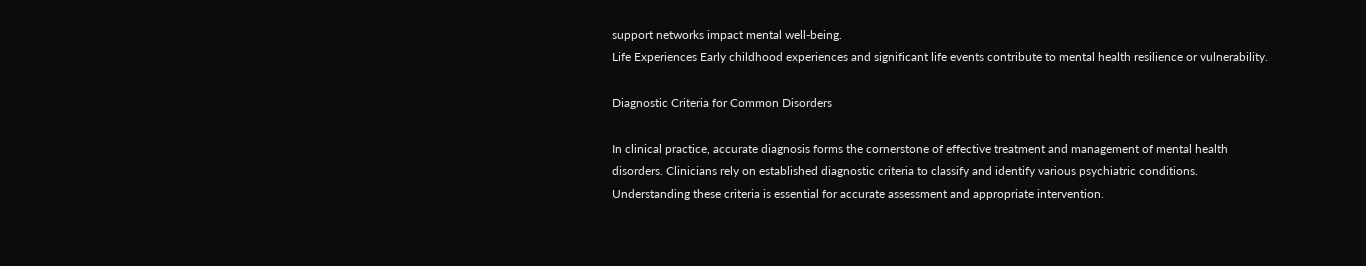support networks impact mental well-being.
Life Experiences Early childhood experiences and significant life events contribute to mental health resilience or vulnerability.

Diagnostic Criteria for Common Disorders

In clinical practice, accurate diagnosis forms the cornerstone of effective treatment and management of mental health disorders. Clinicians rely on established diagnostic criteria to classify and identify various psychiatric conditions. Understanding these criteria is essential for accurate assessment and appropriate intervention.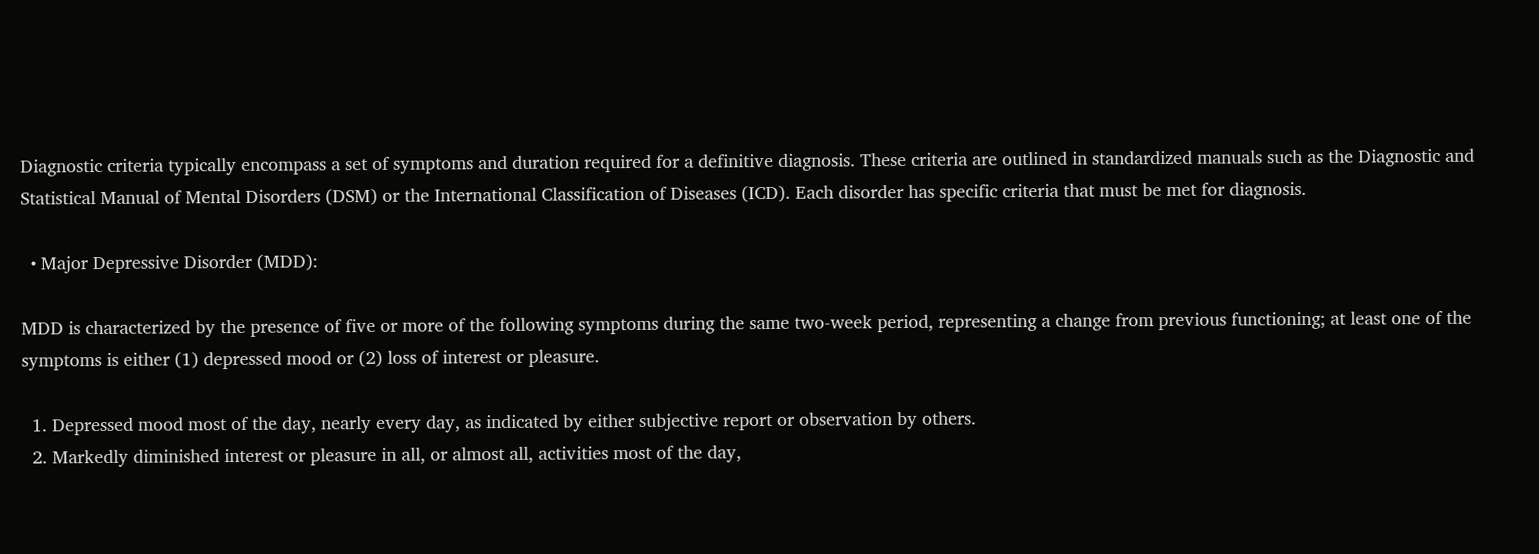Diagnostic criteria typically encompass a set of symptoms and duration required for a definitive diagnosis. These criteria are outlined in standardized manuals such as the Diagnostic and Statistical Manual of Mental Disorders (DSM) or the International Classification of Diseases (ICD). Each disorder has specific criteria that must be met for diagnosis.

  • Major Depressive Disorder (MDD):

MDD is characterized by the presence of five or more of the following symptoms during the same two-week period, representing a change from previous functioning; at least one of the symptoms is either (1) depressed mood or (2) loss of interest or pleasure.

  1. Depressed mood most of the day, nearly every day, as indicated by either subjective report or observation by others.
  2. Markedly diminished interest or pleasure in all, or almost all, activities most of the day,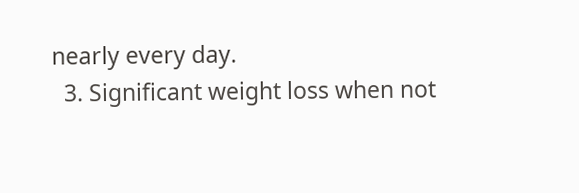nearly every day.
  3. Significant weight loss when not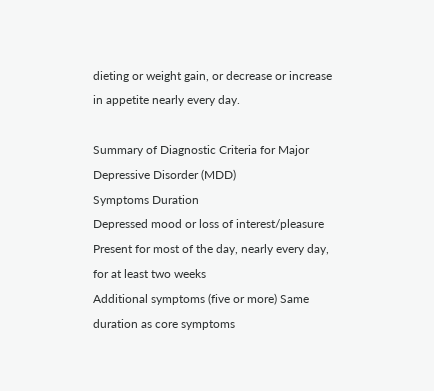dieting or weight gain, or decrease or increase in appetite nearly every day.

Summary of Diagnostic Criteria for Major Depressive Disorder (MDD)
Symptoms Duration
Depressed mood or loss of interest/pleasure Present for most of the day, nearly every day, for at least two weeks
Additional symptoms (five or more) Same duration as core symptoms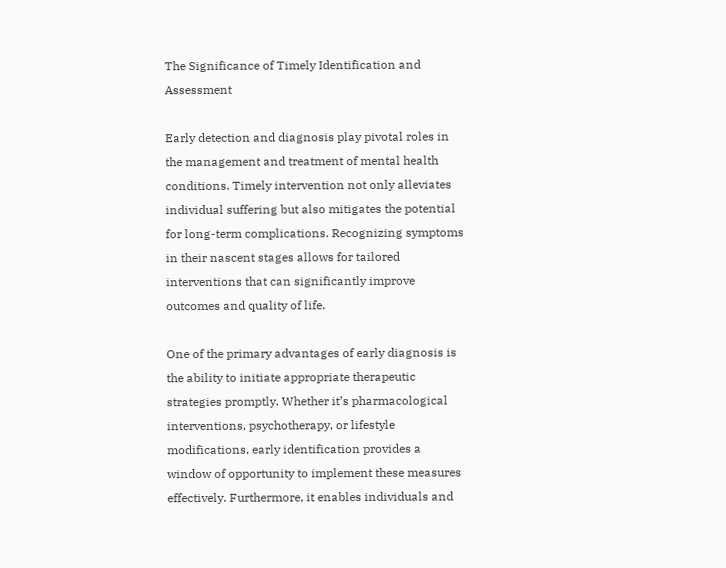The Significance of Timely Identification and Assessment

Early detection and diagnosis play pivotal roles in the management and treatment of mental health conditions. Timely intervention not only alleviates individual suffering but also mitigates the potential for long-term complications. Recognizing symptoms in their nascent stages allows for tailored interventions that can significantly improve outcomes and quality of life.

One of the primary advantages of early diagnosis is the ability to initiate appropriate therapeutic strategies promptly. Whether it’s pharmacological interventions, psychotherapy, or lifestyle modifications, early identification provides a window of opportunity to implement these measures effectively. Furthermore, it enables individuals and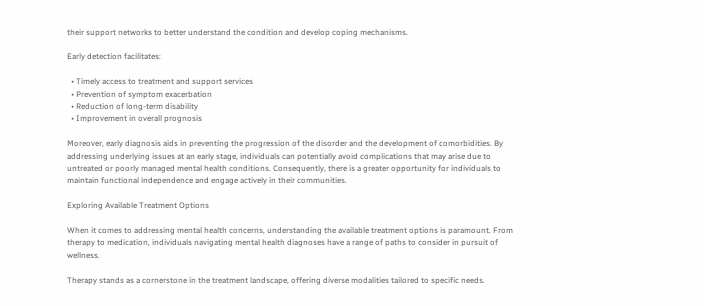their support networks to better understand the condition and develop coping mechanisms.

Early detection facilitates:

  • Timely access to treatment and support services
  • Prevention of symptom exacerbation
  • Reduction of long-term disability
  • Improvement in overall prognosis

Moreover, early diagnosis aids in preventing the progression of the disorder and the development of comorbidities. By addressing underlying issues at an early stage, individuals can potentially avoid complications that may arise due to untreated or poorly managed mental health conditions. Consequently, there is a greater opportunity for individuals to maintain functional independence and engage actively in their communities.

Exploring Available Treatment Options

When it comes to addressing mental health concerns, understanding the available treatment options is paramount. From therapy to medication, individuals navigating mental health diagnoses have a range of paths to consider in pursuit of wellness.

Therapy stands as a cornerstone in the treatment landscape, offering diverse modalities tailored to specific needs.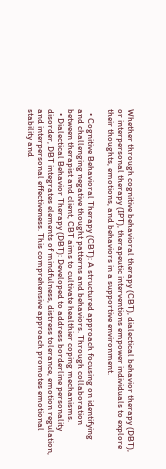Whether through cognitive behavioral therapy (CBT), dialectical behavior therapy (DBT), or interpersonal therapy (IPT), therapeutic interventions empower individuals to explore their thoughts, emotions, and behaviors in a supportive environment.

  • Cognitive Behavioral Therapy (CBT): A structured approach focusing on identifying and challenging negative thought patterns and behaviors. Through collaboration between therapist and client, CBT aims to cultivate healthier coping mechanisms.
  • Dialectical Behavior Therapy (DBT): Developed to address borderline personality disorder, DBT integrates elements of mindfulness, distress tolerance, emotion regulation, and interpersonal effectiveness. This comprehensive approach promotes emotional stability and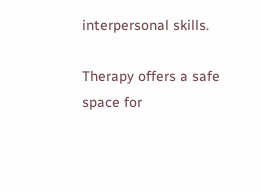interpersonal skills.

Therapy offers a safe space for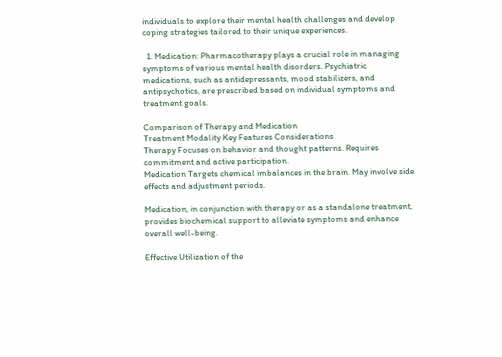individuals to explore their mental health challenges and develop coping strategies tailored to their unique experiences.

  1. Medication: Pharmacotherapy plays a crucial role in managing symptoms of various mental health disorders. Psychiatric medications, such as antidepressants, mood stabilizers, and antipsychotics, are prescribed based on individual symptoms and treatment goals.

Comparison of Therapy and Medication
Treatment Modality Key Features Considerations
Therapy Focuses on behavior and thought patterns. Requires commitment and active participation.
Medication Targets chemical imbalances in the brain. May involve side effects and adjustment periods.

Medication, in conjunction with therapy or as a standalone treatment, provides biochemical support to alleviate symptoms and enhance overall well-being.

Effective Utilization of the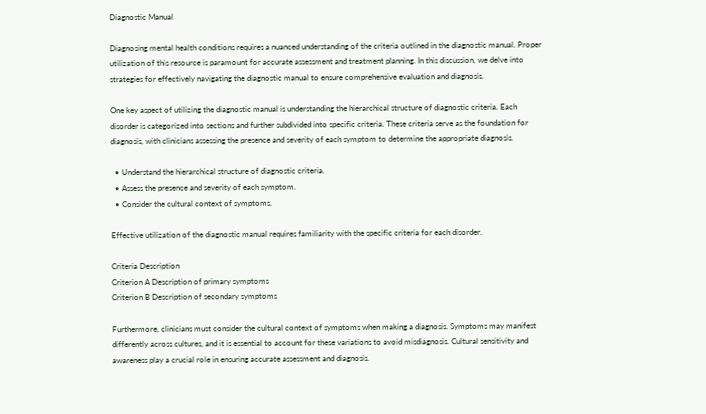Diagnostic Manual

Diagnosing mental health conditions requires a nuanced understanding of the criteria outlined in the diagnostic manual. Proper utilization of this resource is paramount for accurate assessment and treatment planning. In this discussion, we delve into strategies for effectively navigating the diagnostic manual to ensure comprehensive evaluation and diagnosis.

One key aspect of utilizing the diagnostic manual is understanding the hierarchical structure of diagnostic criteria. Each disorder is categorized into sections and further subdivided into specific criteria. These criteria serve as the foundation for diagnosis, with clinicians assessing the presence and severity of each symptom to determine the appropriate diagnosis.

  • Understand the hierarchical structure of diagnostic criteria.
  • Assess the presence and severity of each symptom.
  • Consider the cultural context of symptoms.

Effective utilization of the diagnostic manual requires familiarity with the specific criteria for each disorder.

Criteria Description
Criterion A Description of primary symptoms
Criterion B Description of secondary symptoms

Furthermore, clinicians must consider the cultural context of symptoms when making a diagnosis. Symptoms may manifest differently across cultures, and it is essential to account for these variations to avoid misdiagnosis. Cultural sensitivity and awareness play a crucial role in ensuring accurate assessment and diagnosis.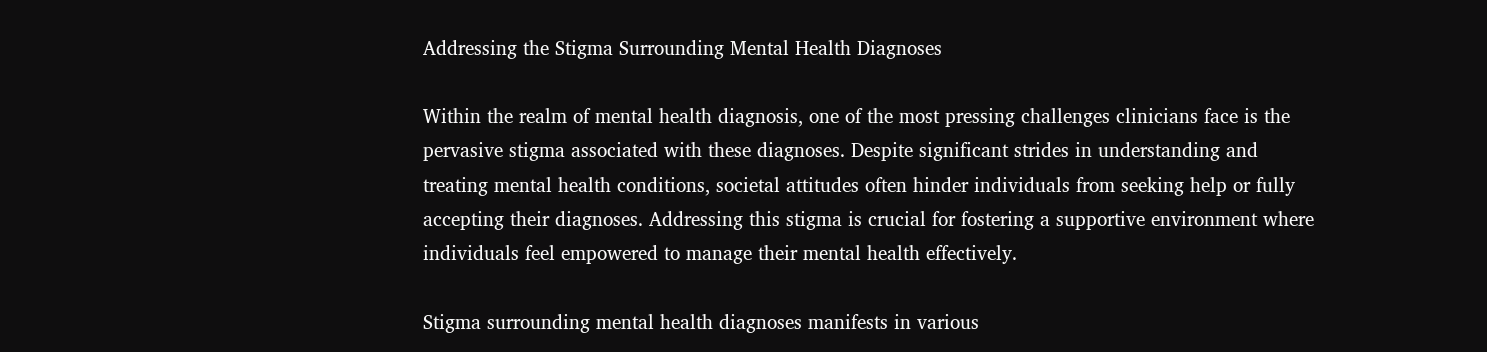Addressing the Stigma Surrounding Mental Health Diagnoses

Within the realm of mental health diagnosis, one of the most pressing challenges clinicians face is the pervasive stigma associated with these diagnoses. Despite significant strides in understanding and treating mental health conditions, societal attitudes often hinder individuals from seeking help or fully accepting their diagnoses. Addressing this stigma is crucial for fostering a supportive environment where individuals feel empowered to manage their mental health effectively.

Stigma surrounding mental health diagnoses manifests in various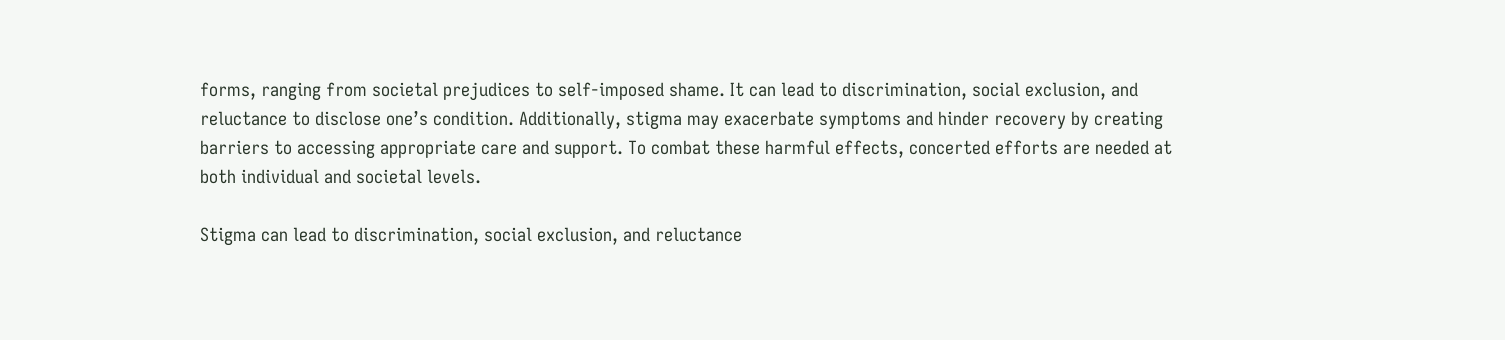forms, ranging from societal prejudices to self-imposed shame. It can lead to discrimination, social exclusion, and reluctance to disclose one’s condition. Additionally, stigma may exacerbate symptoms and hinder recovery by creating barriers to accessing appropriate care and support. To combat these harmful effects, concerted efforts are needed at both individual and societal levels.

Stigma can lead to discrimination, social exclusion, and reluctance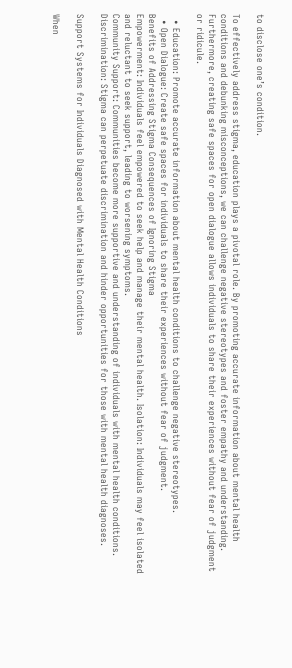to disclose one’s condition.

To effectively address stigma, education plays a pivotal role. By promoting accurate information about mental health conditions and debunking misconceptions, we can challenge negative stereotypes and foster empathy and understanding. Furthermore, creating safe spaces for open dialogue allows individuals to share their experiences without fear of judgment or ridicule.

  • Education: Promote accurate information about mental health conditions to challenge negative stereotypes.
  • Open Dialogue: Create safe spaces for individuals to share their experiences without fear of judgment.
Benefits of Addressing Stigma Consequences of Ignoring Stigma
Empowerment: Individuals feel empowered to seek help and manage their mental health. Isolation: Individuals may feel isolated and reluctant to seek support, leading to worsening symptoms.
Community Support: Communities become more supportive and understanding of individuals with mental health conditions. Discrimination: Stigma can perpetuate discrimination and hinder opportunities for those with mental health diagnoses.

Support Systems for Individuals Diagnosed with Mental Health Conditions

When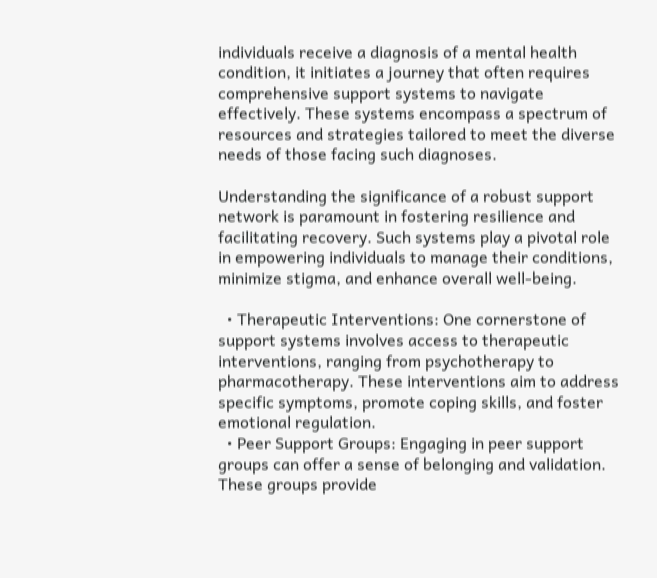individuals receive a diagnosis of a mental health condition, it initiates a journey that often requires comprehensive support systems to navigate effectively. These systems encompass a spectrum of resources and strategies tailored to meet the diverse needs of those facing such diagnoses.

Understanding the significance of a robust support network is paramount in fostering resilience and facilitating recovery. Such systems play a pivotal role in empowering individuals to manage their conditions, minimize stigma, and enhance overall well-being.

  • Therapeutic Interventions: One cornerstone of support systems involves access to therapeutic interventions, ranging from psychotherapy to pharmacotherapy. These interventions aim to address specific symptoms, promote coping skills, and foster emotional regulation.
  • Peer Support Groups: Engaging in peer support groups can offer a sense of belonging and validation. These groups provide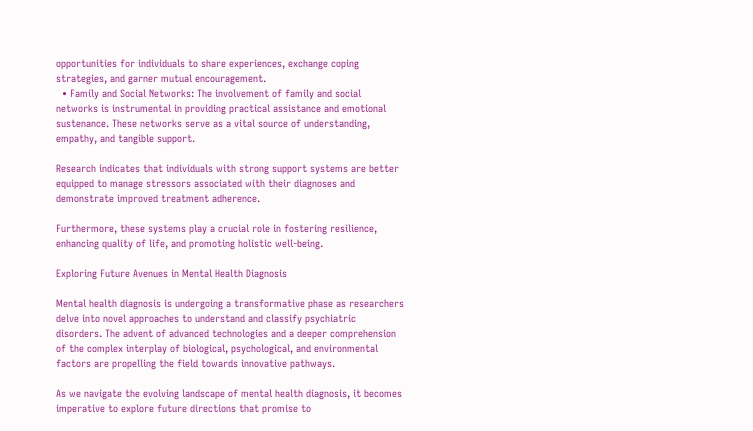opportunities for individuals to share experiences, exchange coping strategies, and garner mutual encouragement.
  • Family and Social Networks: The involvement of family and social networks is instrumental in providing practical assistance and emotional sustenance. These networks serve as a vital source of understanding, empathy, and tangible support.

Research indicates that individuals with strong support systems are better equipped to manage stressors associated with their diagnoses and demonstrate improved treatment adherence.

Furthermore, these systems play a crucial role in fostering resilience, enhancing quality of life, and promoting holistic well-being.

Exploring Future Avenues in Mental Health Diagnosis

Mental health diagnosis is undergoing a transformative phase as researchers delve into novel approaches to understand and classify psychiatric disorders. The advent of advanced technologies and a deeper comprehension of the complex interplay of biological, psychological, and environmental factors are propelling the field towards innovative pathways.

As we navigate the evolving landscape of mental health diagnosis, it becomes imperative to explore future directions that promise to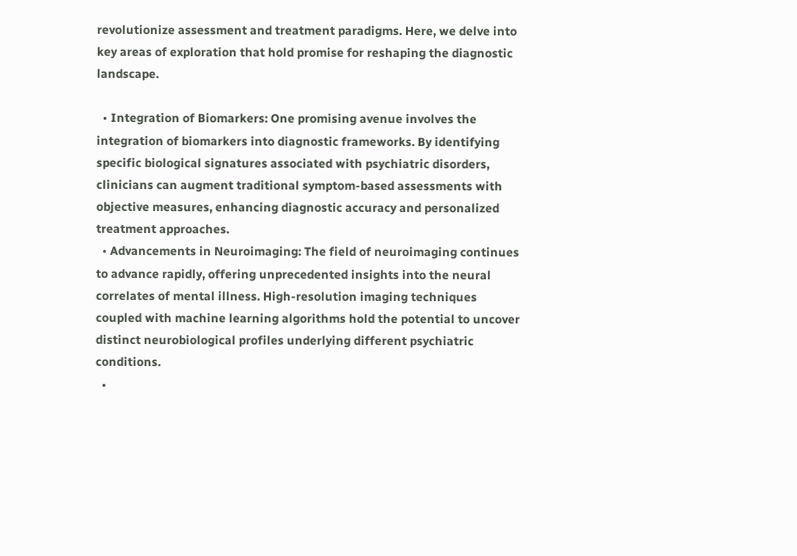revolutionize assessment and treatment paradigms. Here, we delve into key areas of exploration that hold promise for reshaping the diagnostic landscape.

  • Integration of Biomarkers: One promising avenue involves the integration of biomarkers into diagnostic frameworks. By identifying specific biological signatures associated with psychiatric disorders, clinicians can augment traditional symptom-based assessments with objective measures, enhancing diagnostic accuracy and personalized treatment approaches.
  • Advancements in Neuroimaging: The field of neuroimaging continues to advance rapidly, offering unprecedented insights into the neural correlates of mental illness. High-resolution imaging techniques coupled with machine learning algorithms hold the potential to uncover distinct neurobiological profiles underlying different psychiatric conditions.
  •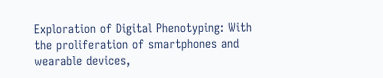Exploration of Digital Phenotyping: With the proliferation of smartphones and wearable devices,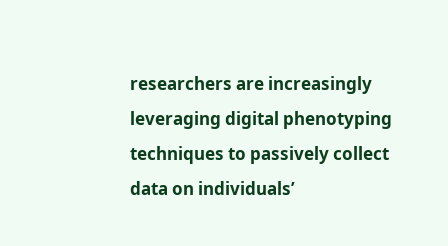researchers are increasingly leveraging digital phenotyping techniques to passively collect data on individuals’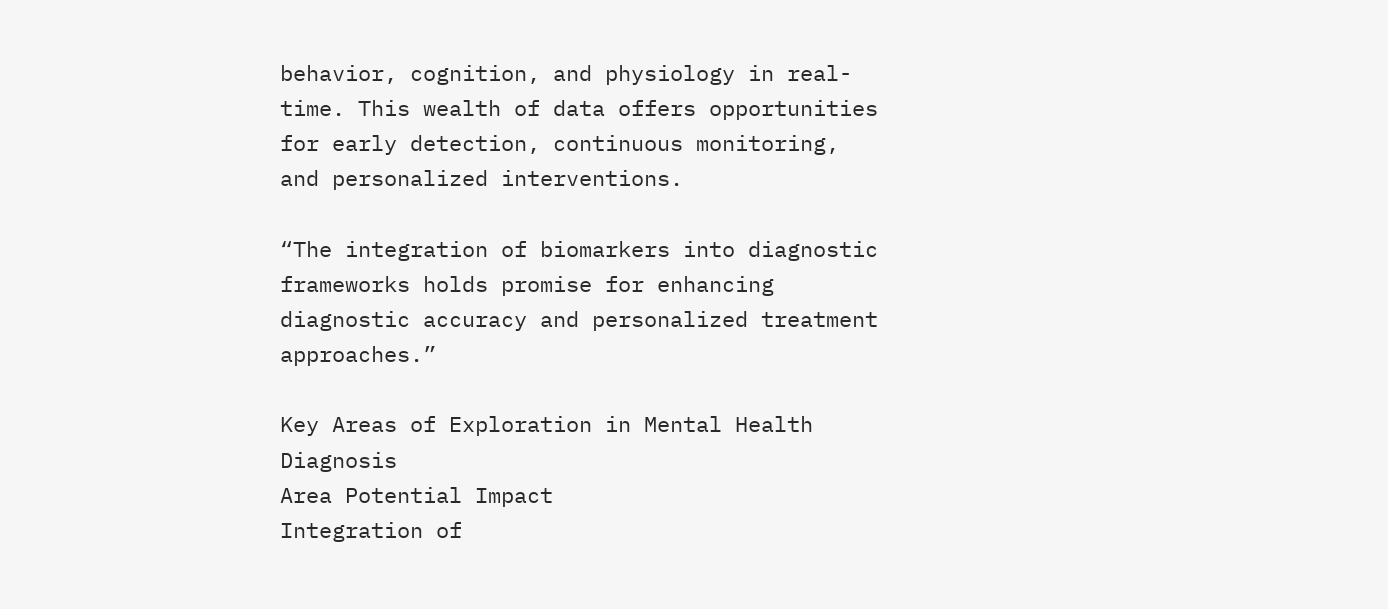behavior, cognition, and physiology in real-time. This wealth of data offers opportunities for early detection, continuous monitoring, and personalized interventions.

“The integration of biomarkers into diagnostic frameworks holds promise for enhancing diagnostic accuracy and personalized treatment approaches.”

Key Areas of Exploration in Mental Health Diagnosis
Area Potential Impact
Integration of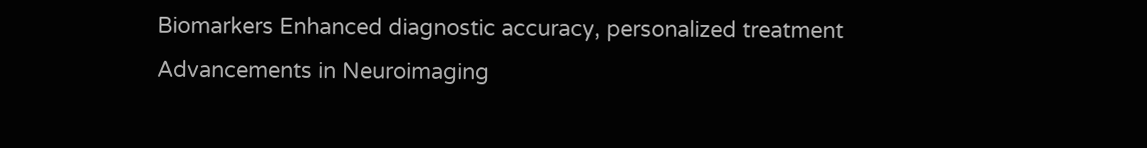Biomarkers Enhanced diagnostic accuracy, personalized treatment
Advancements in Neuroimaging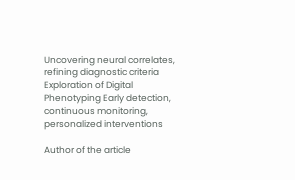Uncovering neural correlates, refining diagnostic criteria
Exploration of Digital Phenotyping Early detection, continuous monitoring, personalized interventions

Author of the article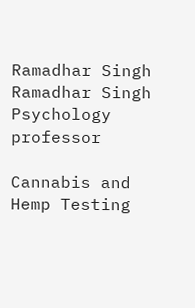Ramadhar Singh
Ramadhar Singh
Psychology professor

Cannabis and Hemp Testing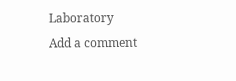Laboratory
Add a comment